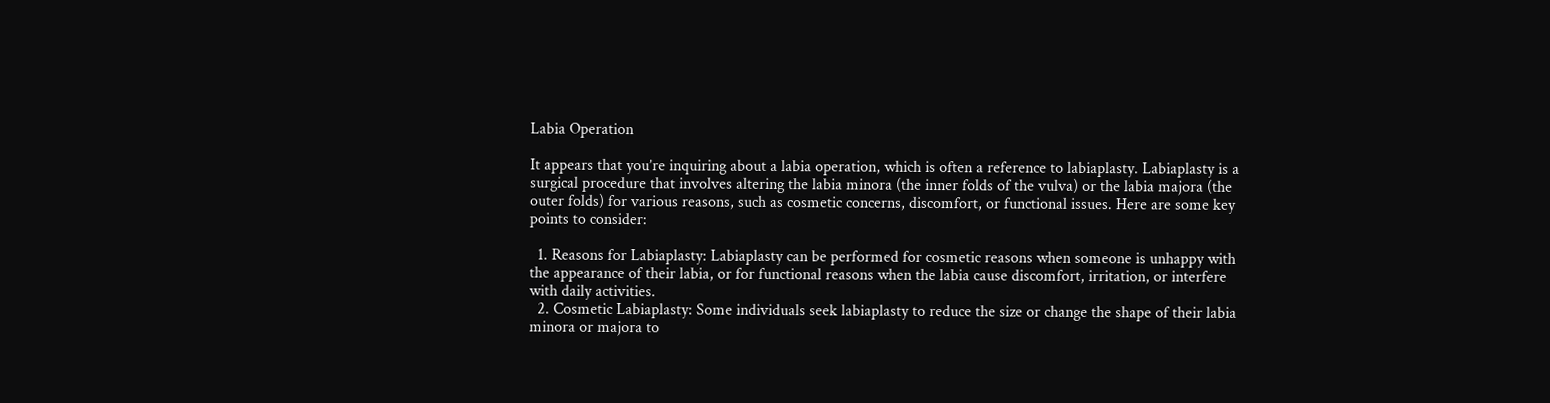Labia Operation

It appears that you’re inquiring about a labia operation, which is often a reference to labiaplasty. Labiaplasty is a surgical procedure that involves altering the labia minora (the inner folds of the vulva) or the labia majora (the outer folds) for various reasons, such as cosmetic concerns, discomfort, or functional issues. Here are some key points to consider:

  1. Reasons for Labiaplasty: Labiaplasty can be performed for cosmetic reasons when someone is unhappy with the appearance of their labia, or for functional reasons when the labia cause discomfort, irritation, or interfere with daily activities.
  2. Cosmetic Labiaplasty: Some individuals seek labiaplasty to reduce the size or change the shape of their labia minora or majora to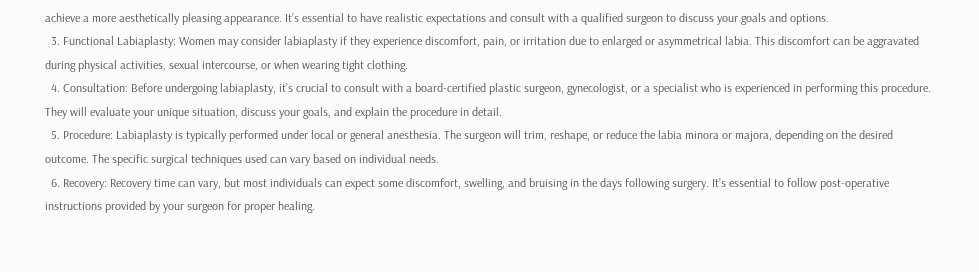achieve a more aesthetically pleasing appearance. It’s essential to have realistic expectations and consult with a qualified surgeon to discuss your goals and options.
  3. Functional Labiaplasty: Women may consider labiaplasty if they experience discomfort, pain, or irritation due to enlarged or asymmetrical labia. This discomfort can be aggravated during physical activities, sexual intercourse, or when wearing tight clothing.
  4. Consultation: Before undergoing labiaplasty, it’s crucial to consult with a board-certified plastic surgeon, gynecologist, or a specialist who is experienced in performing this procedure. They will evaluate your unique situation, discuss your goals, and explain the procedure in detail.
  5. Procedure: Labiaplasty is typically performed under local or general anesthesia. The surgeon will trim, reshape, or reduce the labia minora or majora, depending on the desired outcome. The specific surgical techniques used can vary based on individual needs.
  6. Recovery: Recovery time can vary, but most individuals can expect some discomfort, swelling, and bruising in the days following surgery. It’s essential to follow post-operative instructions provided by your surgeon for proper healing.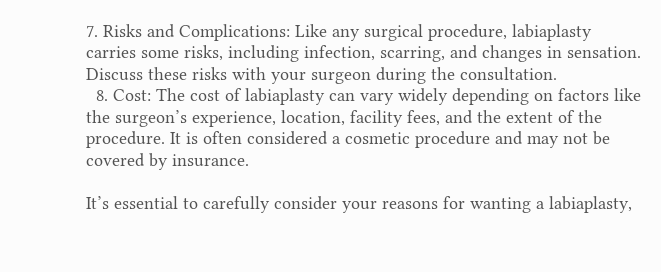7. Risks and Complications: Like any surgical procedure, labiaplasty carries some risks, including infection, scarring, and changes in sensation. Discuss these risks with your surgeon during the consultation.
  8. Cost: The cost of labiaplasty can vary widely depending on factors like the surgeon’s experience, location, facility fees, and the extent of the procedure. It is often considered a cosmetic procedure and may not be covered by insurance.

It’s essential to carefully consider your reasons for wanting a labiaplasty,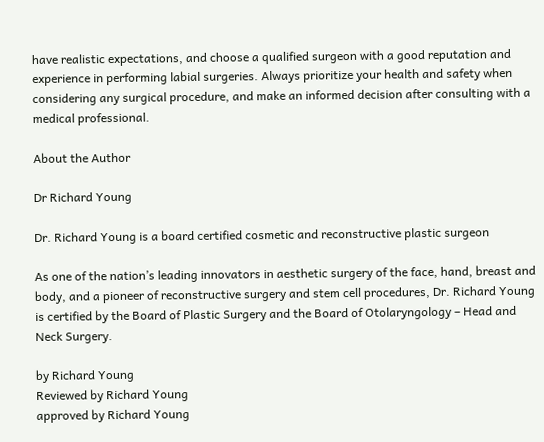have realistic expectations, and choose a qualified surgeon with a good reputation and experience in performing labial surgeries. Always prioritize your health and safety when considering any surgical procedure, and make an informed decision after consulting with a medical professional.

About the Author

Dr Richard Young

Dr. Richard Young is a board certified cosmetic and reconstructive plastic surgeon

As one of the nation’s leading innovators in aesthetic surgery of the face, hand, breast and body, and a pioneer of reconstructive surgery and stem cell procedures, Dr. Richard Young is certified by the Board of Plastic Surgery and the Board of Otolaryngology – Head and Neck Surgery.

by Richard Young
Reviewed by Richard Young
approved by Richard Young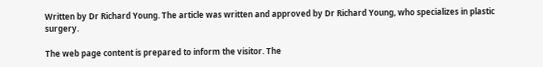Written by Dr Richard Young. The article was written and approved by Dr Richard Young, who specializes in plastic surgery.

The web page content is prepared to inform the visitor. The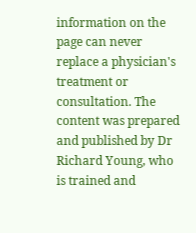information on the page can never replace a physician's treatment or consultation. The content was prepared and published by Dr Richard Young, who is trained and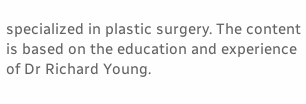specialized in plastic surgery. The content is based on the education and experience of Dr Richard Young.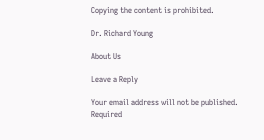Copying the content is prohibited.

Dr. Richard Young

About Us

Leave a Reply

Your email address will not be published. Required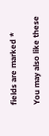fields are marked *

You may also like these